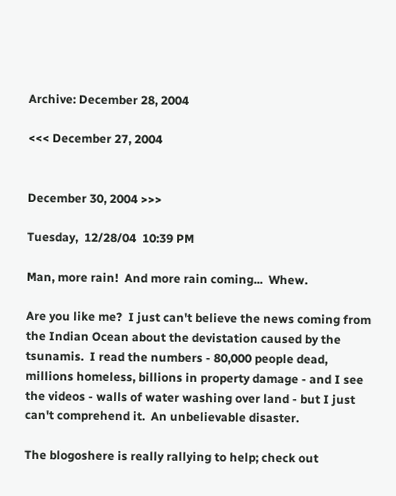Archive: December 28, 2004

<<< December 27, 2004


December 30, 2004 >>>

Tuesday,  12/28/04  10:39 PM

Man, more rain!  And more rain coming...  Whew.

Are you like me?  I just can't believe the news coming from the Indian Ocean about the devistation caused by the tsunamis.  I read the numbers - 80,000 people dead, millions homeless, billions in property damage - and I see the videos - walls of water washing over land - but I just can't comprehend it.  An unbelievable disaster.

The blogoshere is really rallying to help; check out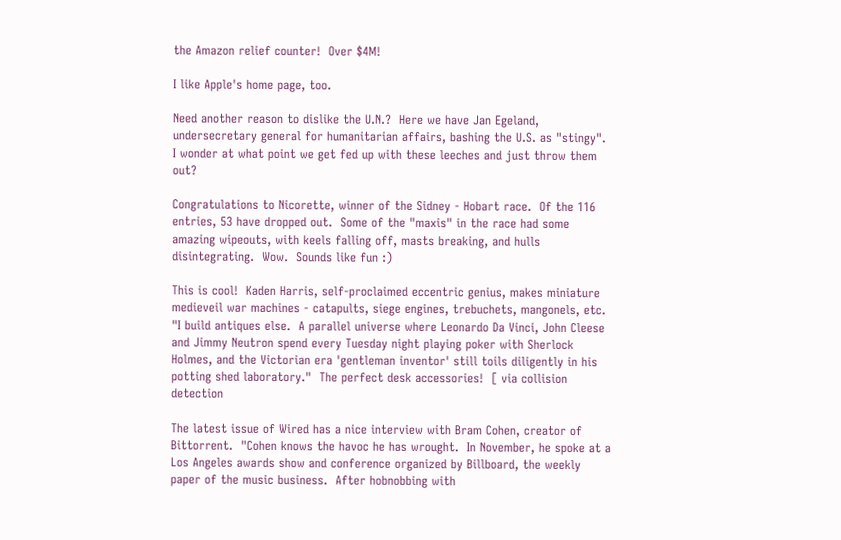the Amazon relief counter!  Over $4M!

I like Apple's home page, too.

Need another reason to dislike the U.N.?  Here we have Jan Egeland, undersecretary general for humanitarian affairs, bashing the U.S. as "stingy".  I wonder at what point we get fed up with these leeches and just throw them out?

Congratulations to Nicorette, winner of the Sidney - Hobart race.  Of the 116 entries, 53 have dropped out.  Some of the "maxis" in the race had some amazing wipeouts, with keels falling off, masts breaking, and hulls disintegrating.  Wow.  Sounds like fun :)

This is cool!  Kaden Harris, self-proclaimed eccentric genius, makes miniature medieveil war machines - catapults, siege engines, trebuchets, mangonels, etc.  "I build antiques else.  A parallel universe where Leonardo Da Vinci, John Cleese and Jimmy Neutron spend every Tuesday night playing poker with Sherlock Holmes, and the Victorian era 'gentleman inventor' still toils diligently in his potting shed laboratory."  The perfect desk accessories!  [ via collision detection

The latest issue of Wired has a nice interview with Bram Cohen, creator of Bittorrent.  "Cohen knows the havoc he has wrought.  In November, he spoke at a Los Angeles awards show and conference organized by Billboard, the weekly paper of the music business.  After hobnobbing with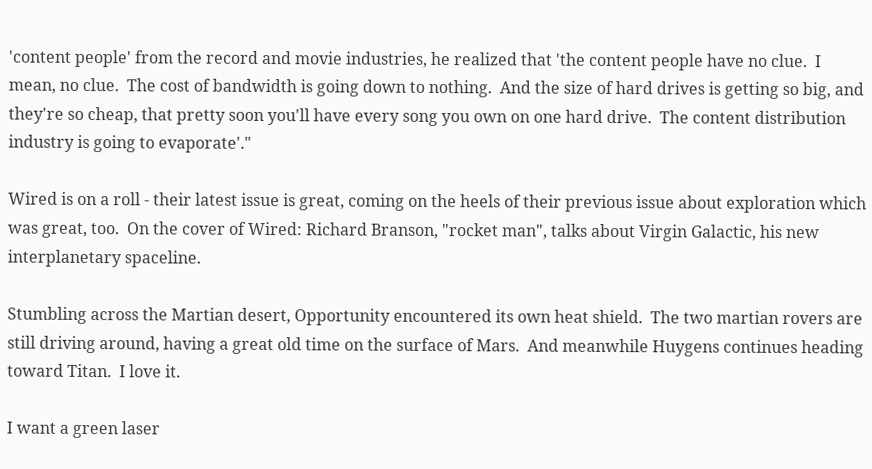'content people' from the record and movie industries, he realized that 'the content people have no clue.  I mean, no clue.  The cost of bandwidth is going down to nothing.  And the size of hard drives is getting so big, and they're so cheap, that pretty soon you'll have every song you own on one hard drive.  The content distribution industry is going to evaporate'."

Wired is on a roll - their latest issue is great, coming on the heels of their previous issue about exploration which was great, too.  On the cover of Wired: Richard Branson, "rocket man", talks about Virgin Galactic, his new interplanetary spaceline.

Stumbling across the Martian desert, Opportunity encountered its own heat shield.  The two martian rovers are still driving around, having a great old time on the surface of Mars.  And meanwhile Huygens continues heading toward Titan.  I love it.

I want a green laser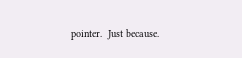pointer.  Just because.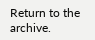Return to the archive.